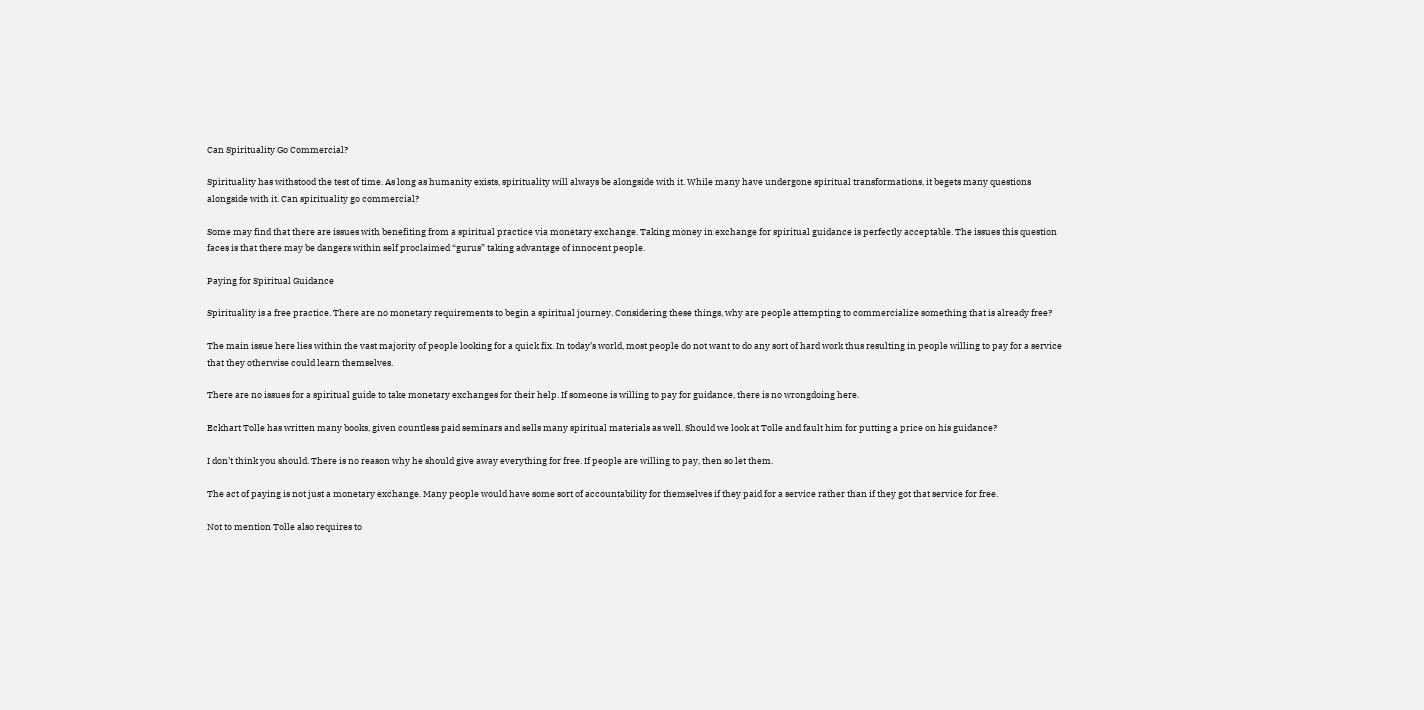Can Spirituality Go Commercial?

Spirituality has withstood the test of time. As long as humanity exists, spirituality will always be alongside with it. While many have undergone spiritual transformations, it begets many questions alongside with it. Can spirituality go commercial?

Some may find that there are issues with benefiting from a spiritual practice via monetary exchange. Taking money in exchange for spiritual guidance is perfectly acceptable. The issues this question faces is that there may be dangers within self proclaimed “gurus” taking advantage of innocent people.

Paying for Spiritual Guidance

Spirituality is a free practice. There are no monetary requirements to begin a spiritual journey. Considering these things, why are people attempting to commercialize something that is already free?

The main issue here lies within the vast majority of people looking for a quick fix. In today’s world, most people do not want to do any sort of hard work thus resulting in people willing to pay for a service that they otherwise could learn themselves.

There are no issues for a spiritual guide to take monetary exchanges for their help. If someone is willing to pay for guidance, there is no wrongdoing here.

Eckhart Tolle has written many books, given countless paid seminars and sells many spiritual materials as well. Should we look at Tolle and fault him for putting a price on his guidance?

I don’t think you should. There is no reason why he should give away everything for free. If people are willing to pay, then so let them.

The act of paying is not just a monetary exchange. Many people would have some sort of accountability for themselves if they paid for a service rather than if they got that service for free.

Not to mention Tolle also requires to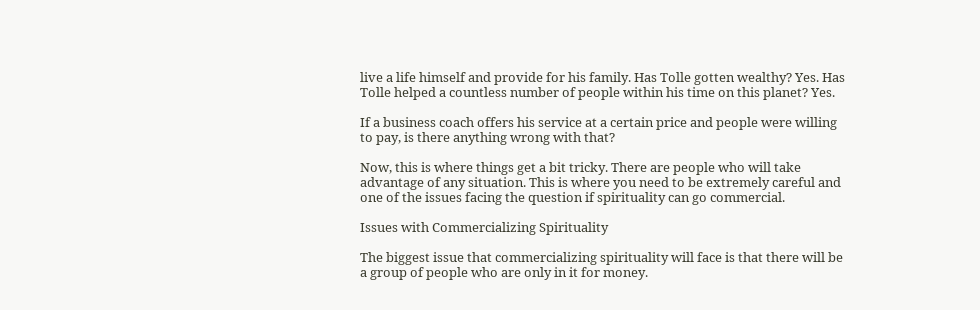live a life himself and provide for his family. Has Tolle gotten wealthy? Yes. Has Tolle helped a countless number of people within his time on this planet? Yes.

If a business coach offers his service at a certain price and people were willing to pay, is there anything wrong with that?

Now, this is where things get a bit tricky. There are people who will take advantage of any situation. This is where you need to be extremely careful and one of the issues facing the question if spirituality can go commercial.

Issues with Commercializing Spirituality

The biggest issue that commercializing spirituality will face is that there will be a group of people who are only in it for money.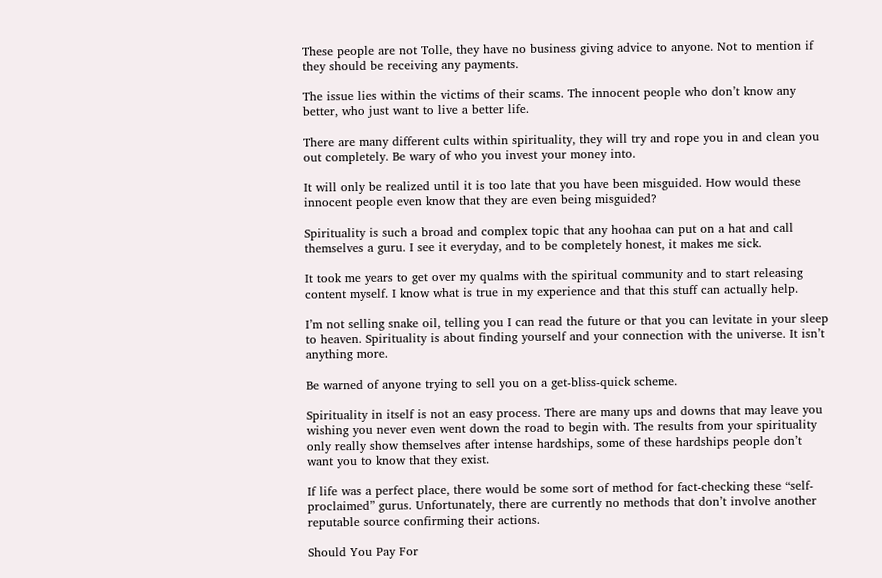These people are not Tolle, they have no business giving advice to anyone. Not to mention if they should be receiving any payments.

The issue lies within the victims of their scams. The innocent people who don’t know any better, who just want to live a better life.

There are many different cults within spirituality, they will try and rope you in and clean you out completely. Be wary of who you invest your money into.

It will only be realized until it is too late that you have been misguided. How would these innocent people even know that they are even being misguided?

Spirituality is such a broad and complex topic that any hoohaa can put on a hat and call themselves a guru. I see it everyday, and to be completely honest, it makes me sick.

It took me years to get over my qualms with the spiritual community and to start releasing content myself. I know what is true in my experience and that this stuff can actually help.

I’m not selling snake oil, telling you I can read the future or that you can levitate in your sleep to heaven. Spirituality is about finding yourself and your connection with the universe. It isn’t anything more.

Be warned of anyone trying to sell you on a get-bliss-quick scheme.

Spirituality in itself is not an easy process. There are many ups and downs that may leave you wishing you never even went down the road to begin with. The results from your spirituality only really show themselves after intense hardships, some of these hardships people don’t want you to know that they exist.

If life was a perfect place, there would be some sort of method for fact-checking these “self-proclaimed” gurus. Unfortunately, there are currently no methods that don’t involve another reputable source confirming their actions.

Should You Pay For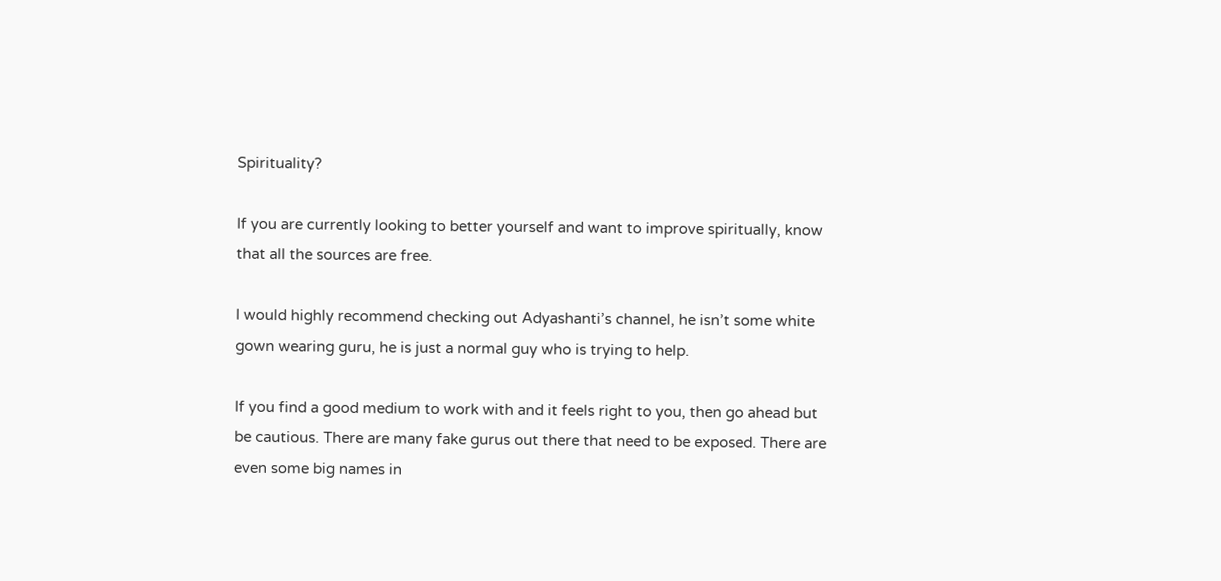Spirituality?

If you are currently looking to better yourself and want to improve spiritually, know that all the sources are free.

I would highly recommend checking out Adyashanti’s channel, he isn’t some white gown wearing guru, he is just a normal guy who is trying to help.

If you find a good medium to work with and it feels right to you, then go ahead but be cautious. There are many fake gurus out there that need to be exposed. There are even some big names in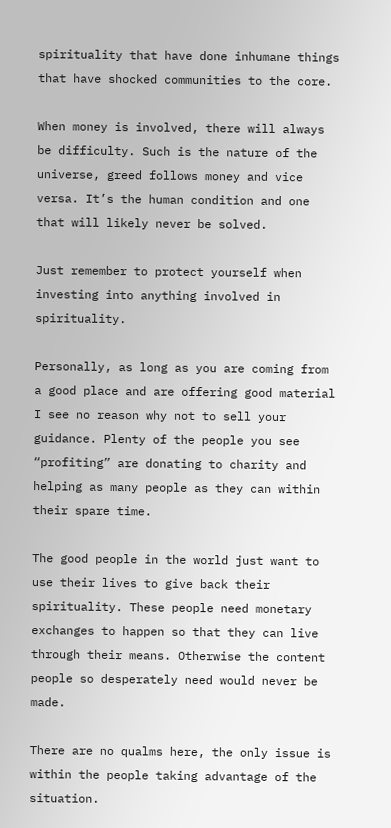spirituality that have done inhumane things that have shocked communities to the core.

When money is involved, there will always be difficulty. Such is the nature of the universe, greed follows money and vice versa. It’s the human condition and one that will likely never be solved.

Just remember to protect yourself when investing into anything involved in spirituality.

Personally, as long as you are coming from a good place and are offering good material I see no reason why not to sell your guidance. Plenty of the people you see “profiting” are donating to charity and helping as many people as they can within their spare time.

The good people in the world just want to use their lives to give back their spirituality. These people need monetary exchanges to happen so that they can live through their means. Otherwise the content people so desperately need would never be made.

There are no qualms here, the only issue is within the people taking advantage of the situation.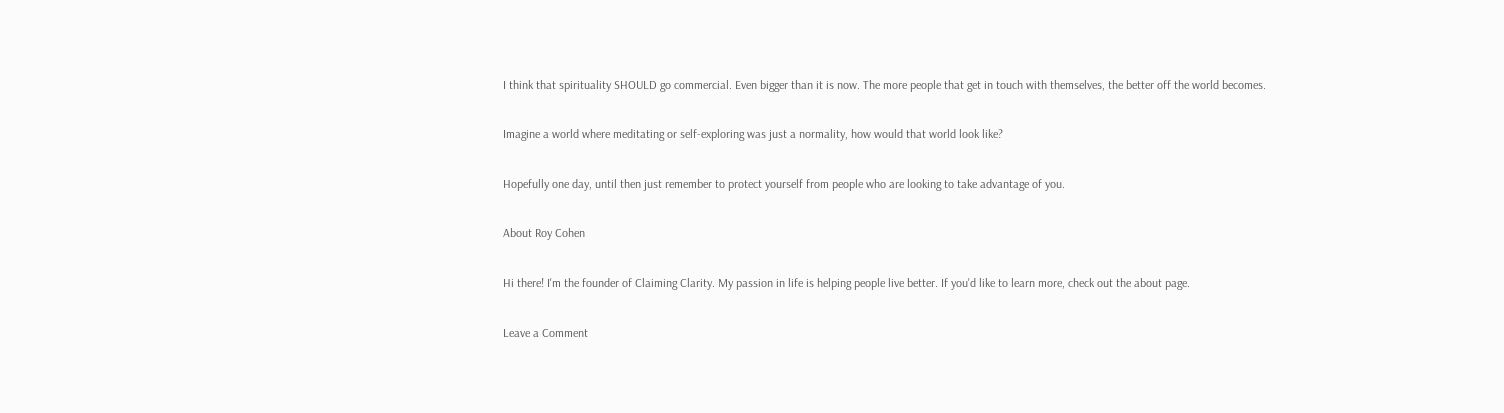I think that spirituality SHOULD go commercial. Even bigger than it is now. The more people that get in touch with themselves, the better off the world becomes.

Imagine a world where meditating or self-exploring was just a normality, how would that world look like?

Hopefully one day, until then just remember to protect yourself from people who are looking to take advantage of you.

About Roy Cohen

Hi there! I'm the founder of Claiming Clarity. My passion in life is helping people live better. If you'd like to learn more, check out the about page.

Leave a Comment